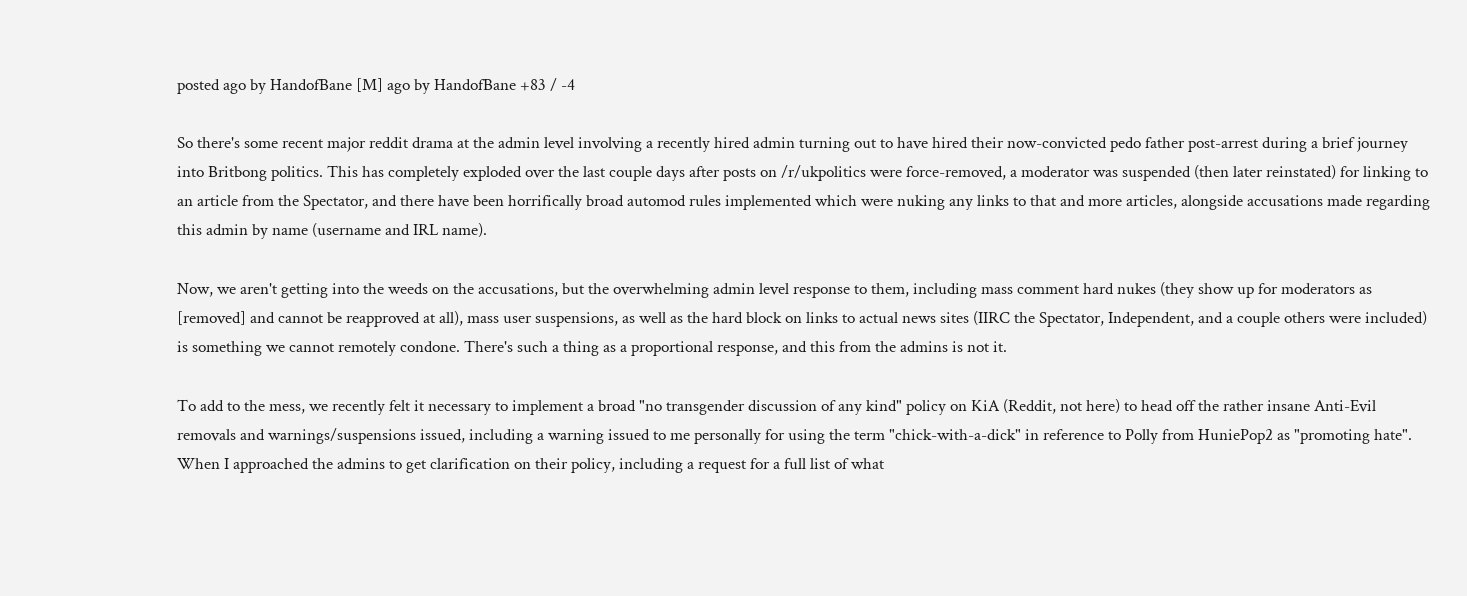posted ago by HandofBane [M] ago by HandofBane +83 / -4

So there's some recent major reddit drama at the admin level involving a recently hired admin turning out to have hired their now-convicted pedo father post-arrest during a brief journey into Britbong politics. This has completely exploded over the last couple days after posts on /r/ukpolitics were force-removed, a moderator was suspended (then later reinstated) for linking to an article from the Spectator, and there have been horrifically broad automod rules implemented which were nuking any links to that and more articles, alongside accusations made regarding this admin by name (username and IRL name).

Now, we aren't getting into the weeds on the accusations, but the overwhelming admin level response to them, including mass comment hard nukes (they show up for moderators as [removed] and cannot be reapproved at all), mass user suspensions, as well as the hard block on links to actual news sites (IIRC the Spectator, Independent, and a couple others were included) is something we cannot remotely condone. There's such a thing as a proportional response, and this from the admins is not it.

To add to the mess, we recently felt it necessary to implement a broad "no transgender discussion of any kind" policy on KiA (Reddit, not here) to head off the rather insane Anti-Evil removals and warnings/suspensions issued, including a warning issued to me personally for using the term "chick-with-a-dick" in reference to Polly from HuniePop2 as "promoting hate". When I approached the admins to get clarification on their policy, including a request for a full list of what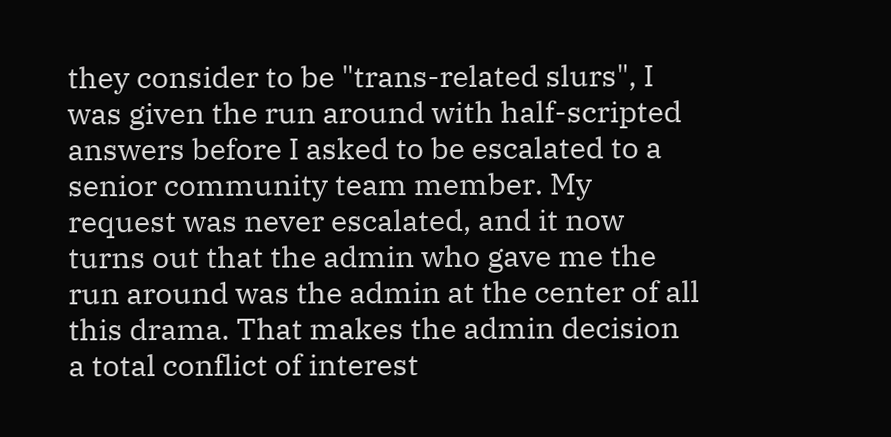they consider to be "trans-related slurs", I was given the run around with half-scripted answers before I asked to be escalated to a senior community team member. My request was never escalated, and it now turns out that the admin who gave me the run around was the admin at the center of all this drama. That makes the admin decision a total conflict of interest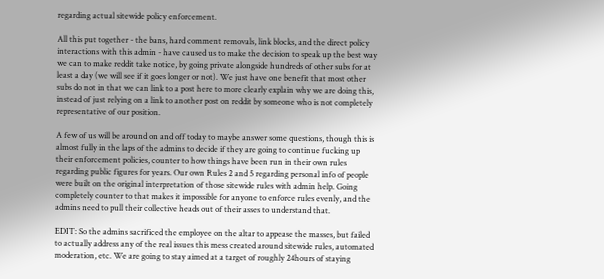regarding actual sitewide policy enforcement.

All this put together - the bans, hard comment removals, link blocks, and the direct policy interactions with this admin - have caused us to make the decision to speak up the best way we can to make reddit take notice, by going private alongside hundreds of other subs for at least a day (we will see if it goes longer or not). We just have one benefit that most other subs do not in that we can link to a post here to more clearly explain why we are doing this, instead of just relying on a link to another post on reddit by someone who is not completely representative of our position.

A few of us will be around on and off today to maybe answer some questions, though this is almost fully in the laps of the admins to decide if they are going to continue fucking up their enforcement policies, counter to how things have been run in their own rules regarding public figures for years. Our own Rules 2 and 5 regarding personal info of people were built on the original interpretation of those sitewide rules with admin help. Going completely counter to that makes it impossible for anyone to enforce rules evenly, and the admins need to pull their collective heads out of their asses to understand that.

EDIT: So the admins sacrificed the employee on the altar to appease the masses, but failed to actually address any of the real issues this mess created around sitewide rules, automated moderation, etc. We are going to stay aimed at a target of roughly 24hours of staying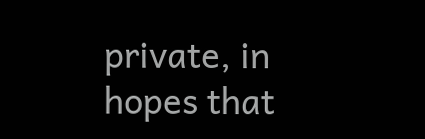private, in hopes that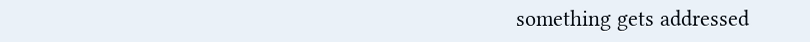something gets addressed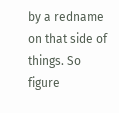by a redname on that side of things. So figure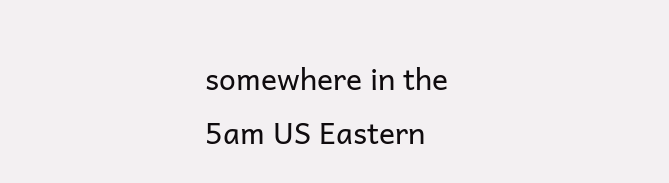somewhere in the 5am US Eastern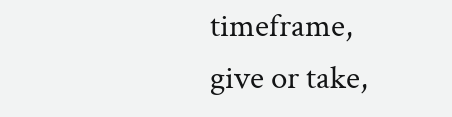timeframe, give or take,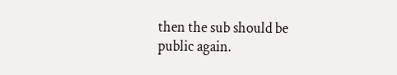then the sub should be public again.